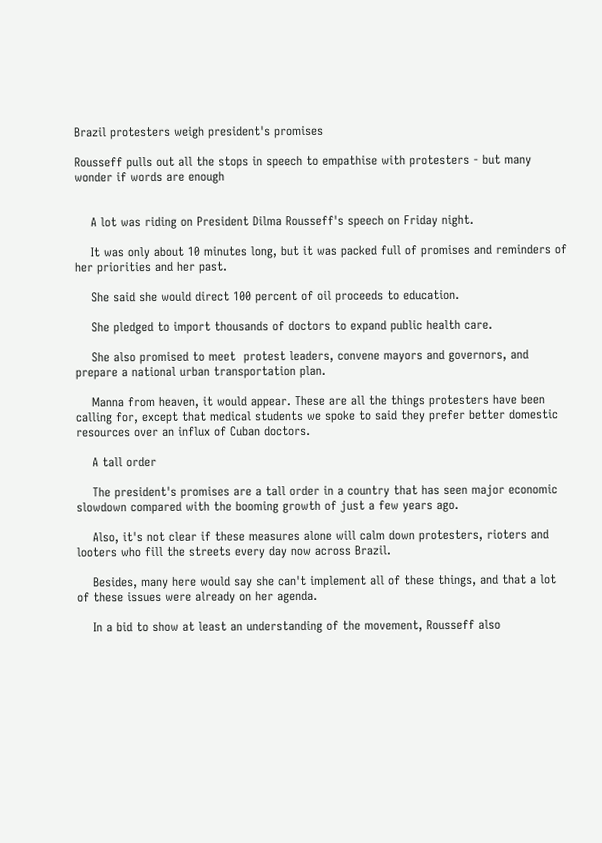Brazil protesters weigh president's promises

Rousseff pulls out all the stops in speech to empathise with protesters - but many wonder if words are enough


    A lot was riding on President Dilma Rousseff's speech on Friday night.

    It was only about 10 minutes long, but it was packed full of promises and reminders of her priorities and her past.

    She said she would direct 100 percent of oil proceeds to education.

    She pledged to import thousands of doctors to expand public health care.

    She also promised to meet  protest leaders, convene mayors and governors, and prepare a national urban transportation plan.

    Manna from heaven, it would appear. These are all the things protesters have been calling for, except that medical students we spoke to said they prefer better domestic resources over an influx of Cuban doctors.

    A tall order

    The president's promises are a tall order in a country that has seen major economic slowdown compared with the booming growth of just a few years ago.

    Also, it's not clear if these measures alone will calm down protesters, rioters and looters who fill the streets every day now across Brazil.

    Besides, many here would say she can't implement all of these things, and that a lot of these issues were already on her agenda.

    In a bid to show at least an understanding of the movement, Rousseff also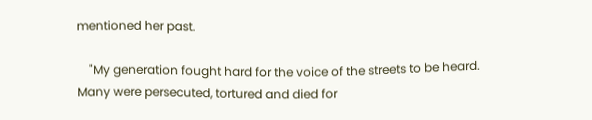mentioned her past.

    "My generation fought hard for the voice of the streets to be heard. Many were persecuted, tortured and died for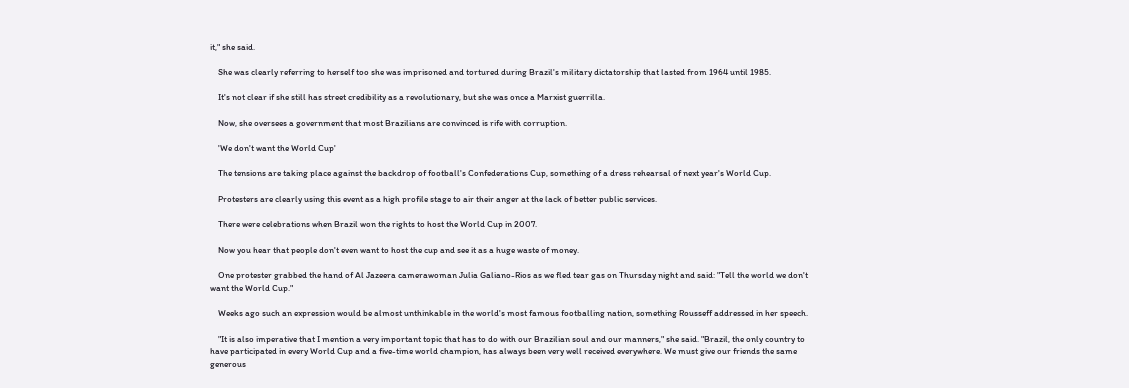it," she said.

    She was clearly referring to herself too she was imprisoned and tortured during Brazil's military dictatorship that lasted from 1964 until 1985.

    It's not clear if she still has street credibility as a revolutionary, but she was once a Marxist guerrilla.

    Now, she oversees a government that most Brazilians are convinced is rife with corruption.

    'We don't want the World Cup'

    The tensions are taking place against the backdrop of football's Confederations Cup, something of a dress rehearsal of next year's World Cup.

    Protesters are clearly using this event as a high profile stage to air their anger at the lack of better public services.

    There were celebrations when Brazil won the rights to host the World Cup in 2007.

    Now you hear that people don't even want to host the cup and see it as a huge waste of money.

    One protester grabbed the hand of Al Jazeera camerawoman Julia Galiano-Rios as we fled tear gas on Thursday night and said: "Tell the world we don't want the World Cup."

    Weeks ago such an expression would be almost unthinkable in the world's most famous footballing nation, something Rousseff addressed in her speech.

    "It is also imperative that I mention a very important topic that has to do with our Brazilian soul and our manners," she said. "Brazil, the only country to have participated in every World Cup and a five-time world champion, has always been very well received everywhere. We must give our friends the same generous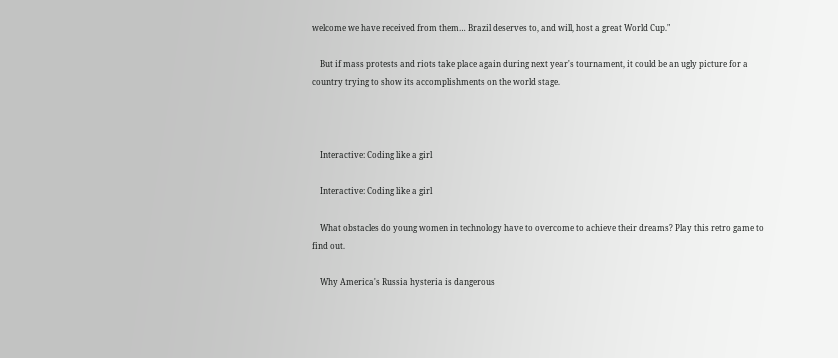welcome we have received from them… Brazil deserves to, and will, host a great World Cup."

    But if mass protests and riots take place again during next year's tournament, it could be an ugly picture for a country trying to show its accomplishments on the world stage.



    Interactive: Coding like a girl

    Interactive: Coding like a girl

    What obstacles do young women in technology have to overcome to achieve their dreams? Play this retro game to find out.

    Why America's Russia hysteria is dangerous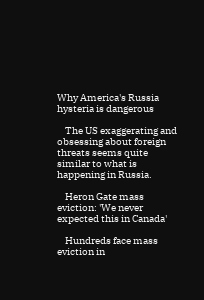Why America's Russia hysteria is dangerous

    The US exaggerating and obsessing about foreign threats seems quite similar to what is happening in Russia.

    Heron Gate mass eviction: 'We never expected this in Canada'

    Hundreds face mass eviction in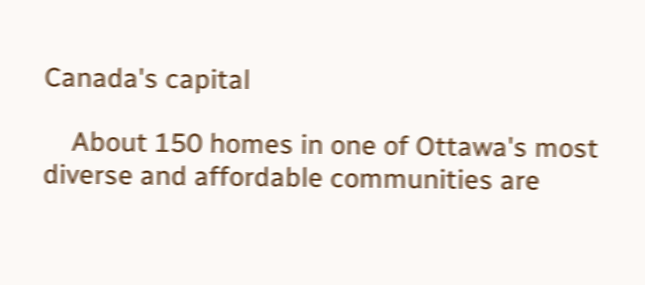Canada's capital

    About 150 homes in one of Ottawa's most diverse and affordable communities are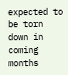expected to be torn down in coming months